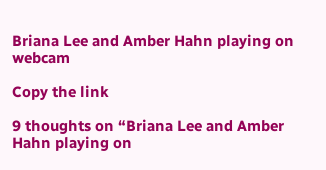Briana Lee and Amber Hahn playing on webcam

Copy the link

9 thoughts on “Briana Lee and Amber Hahn playing on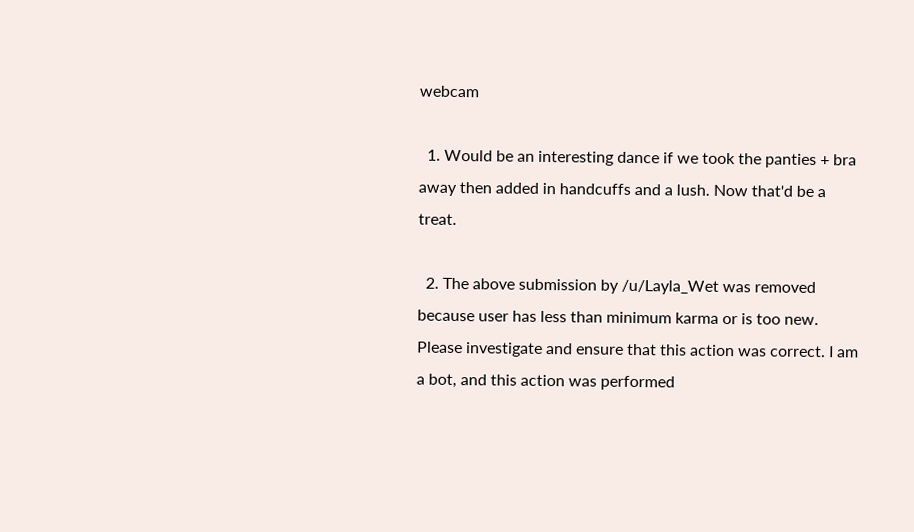webcam

  1. Would be an interesting dance if we took the panties + bra away then added in handcuffs and a lush. Now that'd be a treat.

  2. The above submission by /u/Layla_Wet was removed because user has less than minimum karma or is too new. Please investigate and ensure that this action was correct. I am a bot, and this action was performed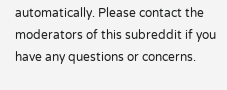automatically. Please contact the moderators of this subreddit if you have any questions or concerns.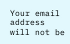Your email address will not be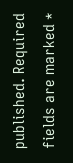published. Required fields are marked *